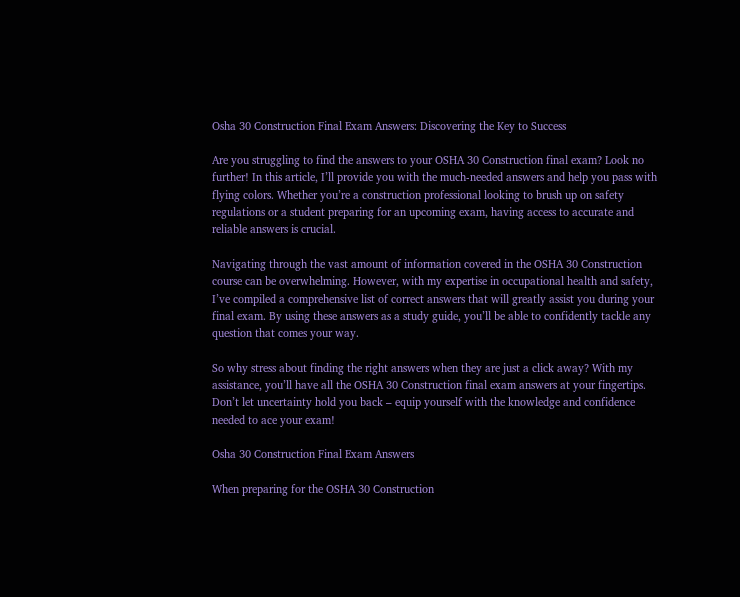Osha 30 Construction Final Exam Answers: Discovering the Key to Success

Are you struggling to find the answers to your OSHA 30 Construction final exam? Look no further! In this article, I’ll provide you with the much-needed answers and help you pass with flying colors. Whether you’re a construction professional looking to brush up on safety regulations or a student preparing for an upcoming exam, having access to accurate and reliable answers is crucial.

Navigating through the vast amount of information covered in the OSHA 30 Construction course can be overwhelming. However, with my expertise in occupational health and safety, I’ve compiled a comprehensive list of correct answers that will greatly assist you during your final exam. By using these answers as a study guide, you’ll be able to confidently tackle any question that comes your way.

So why stress about finding the right answers when they are just a click away? With my assistance, you’ll have all the OSHA 30 Construction final exam answers at your fingertips. Don’t let uncertainty hold you back – equip yourself with the knowledge and confidence needed to ace your exam!

Osha 30 Construction Final Exam Answers

When preparing for the OSHA 30 Construction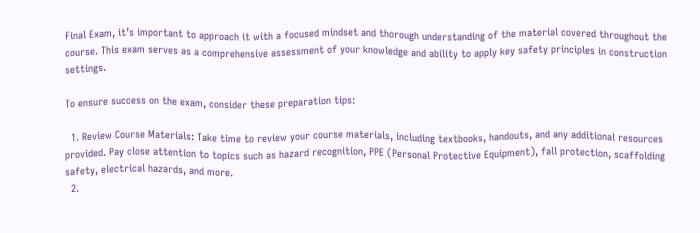Final Exam, it’s important to approach it with a focused mindset and thorough understanding of the material covered throughout the course. This exam serves as a comprehensive assessment of your knowledge and ability to apply key safety principles in construction settings.

To ensure success on the exam, consider these preparation tips:

  1. Review Course Materials: Take time to review your course materials, including textbooks, handouts, and any additional resources provided. Pay close attention to topics such as hazard recognition, PPE (Personal Protective Equipment), fall protection, scaffolding safety, electrical hazards, and more.
  2.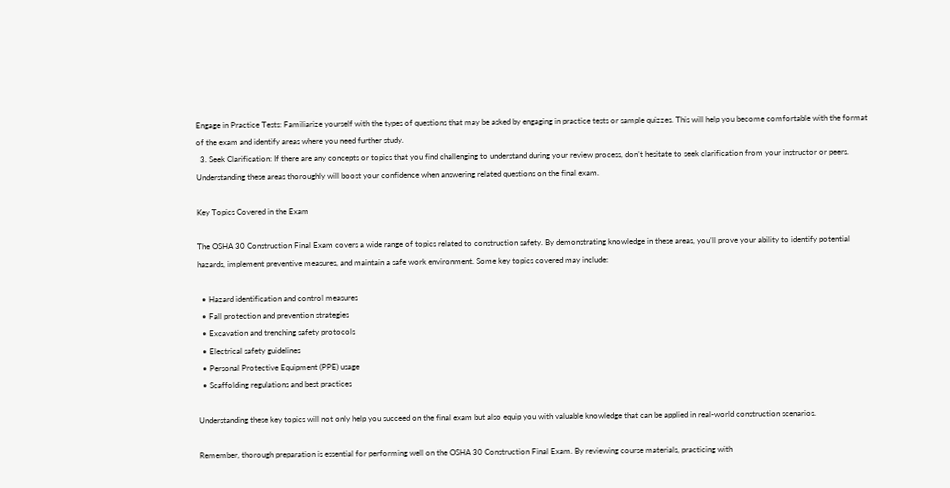Engage in Practice Tests: Familiarize yourself with the types of questions that may be asked by engaging in practice tests or sample quizzes. This will help you become comfortable with the format of the exam and identify areas where you need further study.
  3. Seek Clarification: If there are any concepts or topics that you find challenging to understand during your review process, don’t hesitate to seek clarification from your instructor or peers. Understanding these areas thoroughly will boost your confidence when answering related questions on the final exam.

Key Topics Covered in the Exam

The OSHA 30 Construction Final Exam covers a wide range of topics related to construction safety. By demonstrating knowledge in these areas, you’ll prove your ability to identify potential hazards, implement preventive measures, and maintain a safe work environment. Some key topics covered may include:

  • Hazard identification and control measures
  • Fall protection and prevention strategies
  • Excavation and trenching safety protocols
  • Electrical safety guidelines
  • Personal Protective Equipment (PPE) usage
  • Scaffolding regulations and best practices

Understanding these key topics will not only help you succeed on the final exam but also equip you with valuable knowledge that can be applied in real-world construction scenarios.

Remember, thorough preparation is essential for performing well on the OSHA 30 Construction Final Exam. By reviewing course materials, practicing with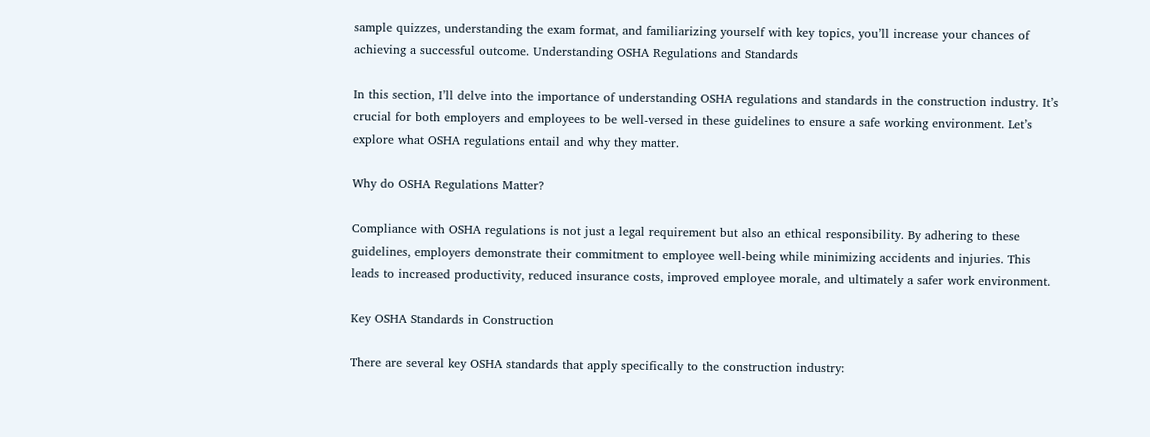sample quizzes, understanding the exam format, and familiarizing yourself with key topics, you’ll increase your chances of achieving a successful outcome. Understanding OSHA Regulations and Standards

In this section, I’ll delve into the importance of understanding OSHA regulations and standards in the construction industry. It’s crucial for both employers and employees to be well-versed in these guidelines to ensure a safe working environment. Let’s explore what OSHA regulations entail and why they matter.

Why do OSHA Regulations Matter?

Compliance with OSHA regulations is not just a legal requirement but also an ethical responsibility. By adhering to these guidelines, employers demonstrate their commitment to employee well-being while minimizing accidents and injuries. This leads to increased productivity, reduced insurance costs, improved employee morale, and ultimately a safer work environment.

Key OSHA Standards in Construction

There are several key OSHA standards that apply specifically to the construction industry: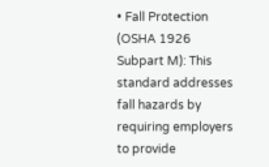• Fall Protection (OSHA 1926 Subpart M): This standard addresses fall hazards by requiring employers to provide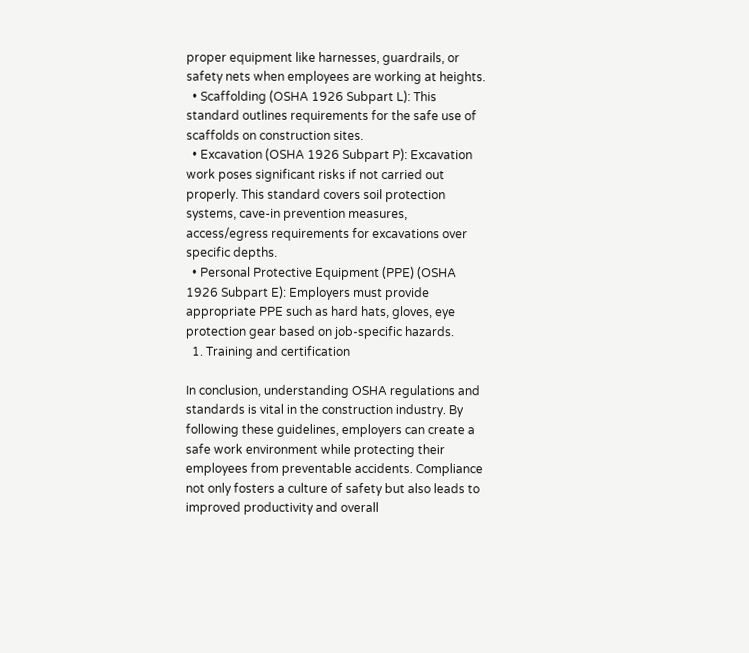proper equipment like harnesses, guardrails, or safety nets when employees are working at heights.
  • Scaffolding (OSHA 1926 Subpart L): This standard outlines requirements for the safe use of scaffolds on construction sites.
  • Excavation (OSHA 1926 Subpart P): Excavation work poses significant risks if not carried out properly. This standard covers soil protection systems, cave-in prevention measures, access/egress requirements for excavations over specific depths.
  • Personal Protective Equipment (PPE) (OSHA 1926 Subpart E): Employers must provide appropriate PPE such as hard hats, gloves, eye protection gear based on job-specific hazards.
  1. Training and certification

In conclusion, understanding OSHA regulations and standards is vital in the construction industry. By following these guidelines, employers can create a safe work environment while protecting their employees from preventable accidents. Compliance not only fosters a culture of safety but also leads to improved productivity and overall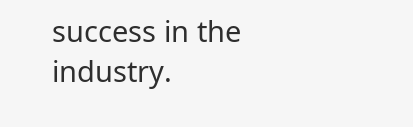success in the industry.